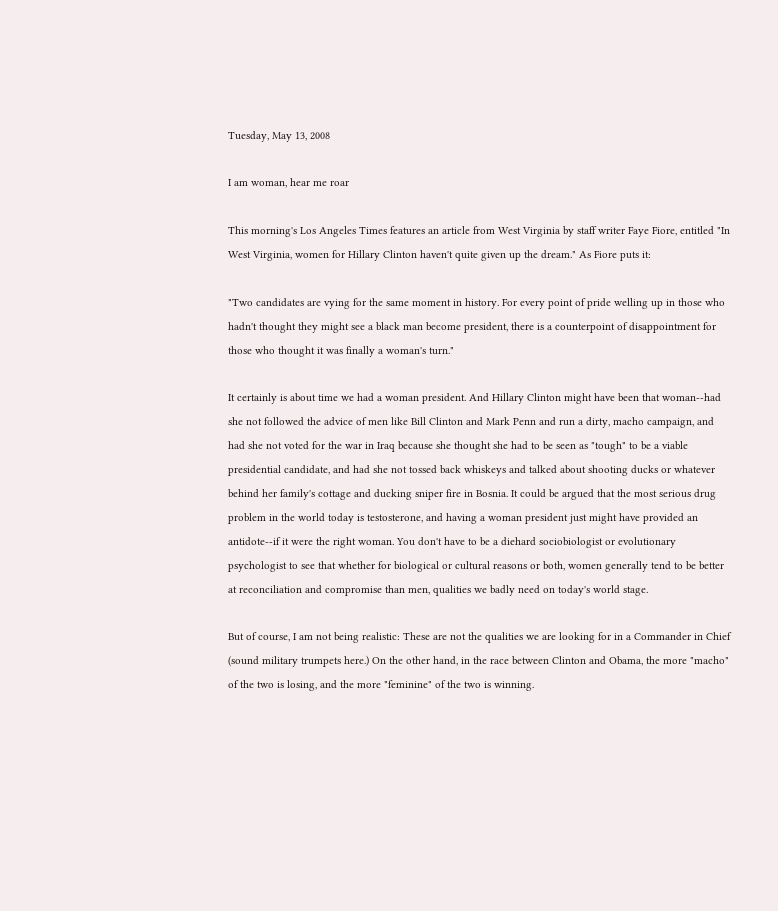Tuesday, May 13, 2008

I am woman, hear me roar

This morning's Los Angeles Times features an article from West Virginia by staff writer Faye Fiore, entitled "In West Virginia, women for Hillary Clinton haven't quite given up the dream." As Fiore puts it:

"Two candidates are vying for the same moment in history. For every point of pride welling up in those who hadn't thought they might see a black man become president, there is a counterpoint of disappointment for those who thought it was finally a woman's turn."

It certainly is about time we had a woman president. And Hillary Clinton might have been that woman--had she not followed the advice of men like Bill Clinton and Mark Penn and run a dirty, macho campaign, and had she not voted for the war in Iraq because she thought she had to be seen as "tough" to be a viable presidential candidate, and had she not tossed back whiskeys and talked about shooting ducks or whatever behind her family's cottage and ducking sniper fire in Bosnia. It could be argued that the most serious drug problem in the world today is testosterone, and having a woman president just might have provided an antidote--if it were the right woman. You don't have to be a diehard sociobiologist or evolutionary psychologist to see that whether for biological or cultural reasons or both, women generally tend to be better at reconciliation and compromise than men, qualities we badly need on today's world stage.

But of course, I am not being realistic: These are not the qualities we are looking for in a Commander in Chief (sound military trumpets here.) On the other hand, in the race between Clinton and Obama, the more "macho" of the two is losing, and the more "feminine" of the two is winning.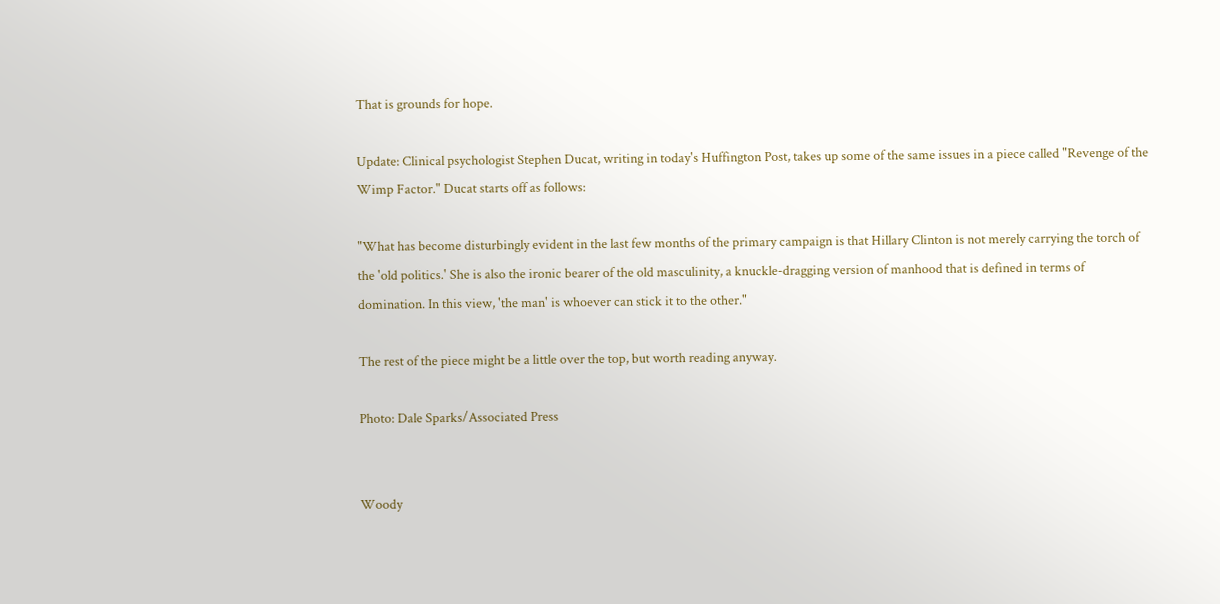That is grounds for hope.

Update: Clinical psychologist Stephen Ducat, writing in today's Huffington Post, takes up some of the same issues in a piece called "Revenge of the Wimp Factor." Ducat starts off as follows:

"What has become disturbingly evident in the last few months of the primary campaign is that Hillary Clinton is not merely carrying the torch of the 'old politics.' She is also the ironic bearer of the old masculinity, a knuckle-dragging version of manhood that is defined in terms of domination. In this view, 'the man' is whoever can stick it to the other."

The rest of the piece might be a little over the top, but worth reading anyway.

Photo: Dale Sparks/Associated Press


Woody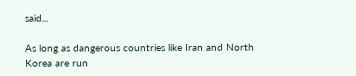said...

As long as dangerous countries like Iran and North Korea are run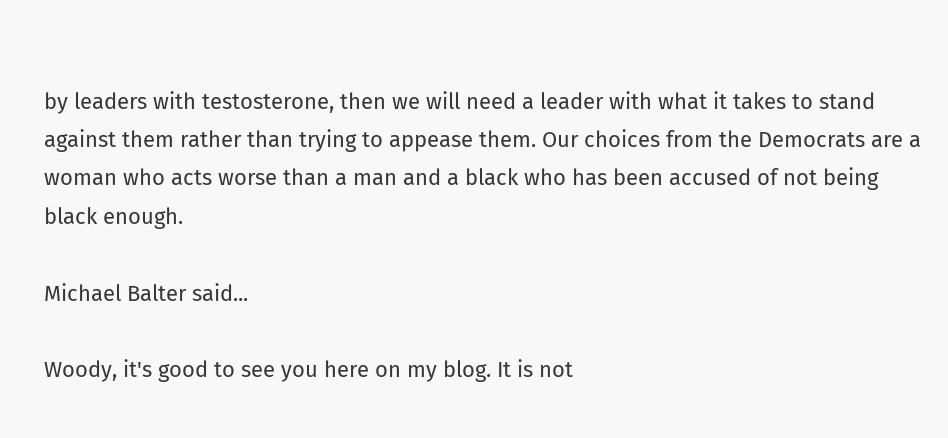by leaders with testosterone, then we will need a leader with what it takes to stand against them rather than trying to appease them. Our choices from the Democrats are a woman who acts worse than a man and a black who has been accused of not being black enough.

Michael Balter said...

Woody, it's good to see you here on my blog. It is not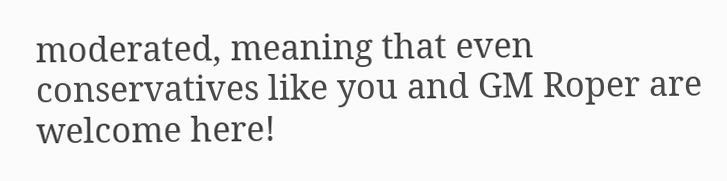moderated, meaning that even conservatives like you and GM Roper are welcome here!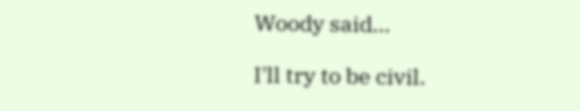Woody said...

I'll try to be civil.